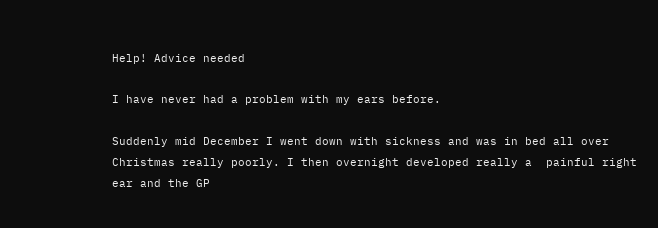Help! Advice needed

I have never had a problem with my ears before.

Suddenly mid December I went down with sickness and was in bed all over Christmas really poorly. I then overnight developed really a  painful right ear and the GP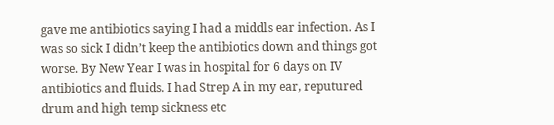gave me antibiotics saying I had a middls ear infection. As I was so sick I didn’t keep the antibiotics down and things got worse. By New Year I was in hospital for 6 days on IV antibiotics and fluids. I had Strep A in my ear, reputured drum and high temp sickness etc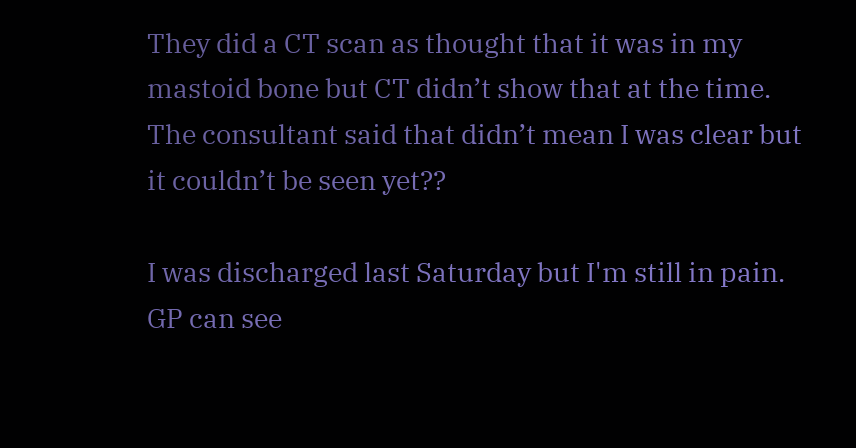They did a CT scan as thought that it was in my mastoid bone but CT didn’t show that at the time. The consultant said that didn’t mean I was clear but it couldn’t be seen yet??

I was discharged last Saturday but I'm still in pain. GP can see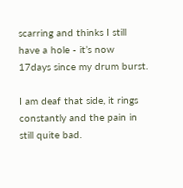scarring and thinks I still have a hole - it’s now 17days since my drum burst.

I am deaf that side, it rings constantly and the pain in still quite bad.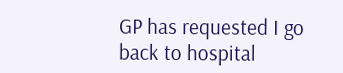GP has requested I go back to hospital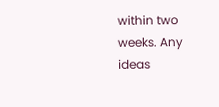within two weeks. Any ideas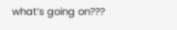what’s going on???